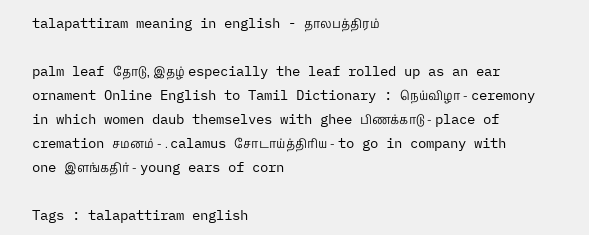talapattiram meaning in english - தாலபத்திரம்

palm leaf தோடு, இதழ் especially the leaf rolled up as an ear ornament Online English to Tamil Dictionary : நெய்விழா - ceremony in which women daub themselves with ghee பிணக்காடு - place of cremation சமனம் - . calamus சோடாய்த்திரிய - to go in company with one இளங்கதிர் - young ears of corn

Tags : talapattiram english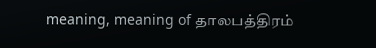meaning, meaning of தாலபத்திரம்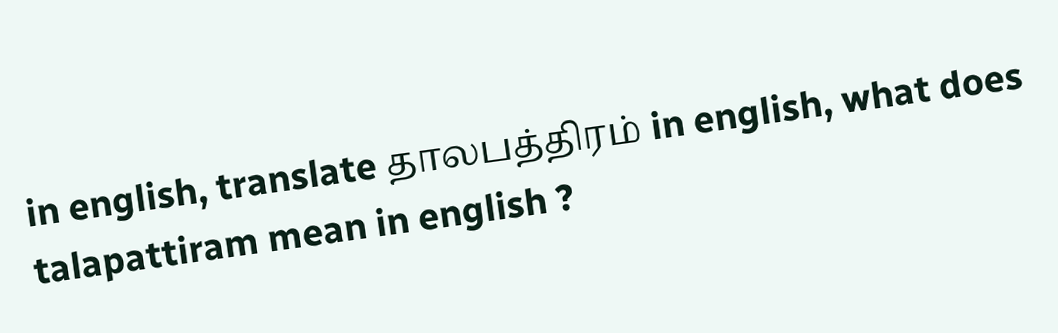in english, translate தாலபத்திரம் in english, what does talapattiram mean in english ?